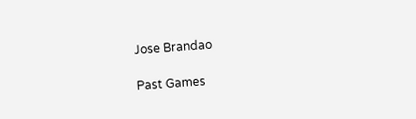Jose Brandao

Past Games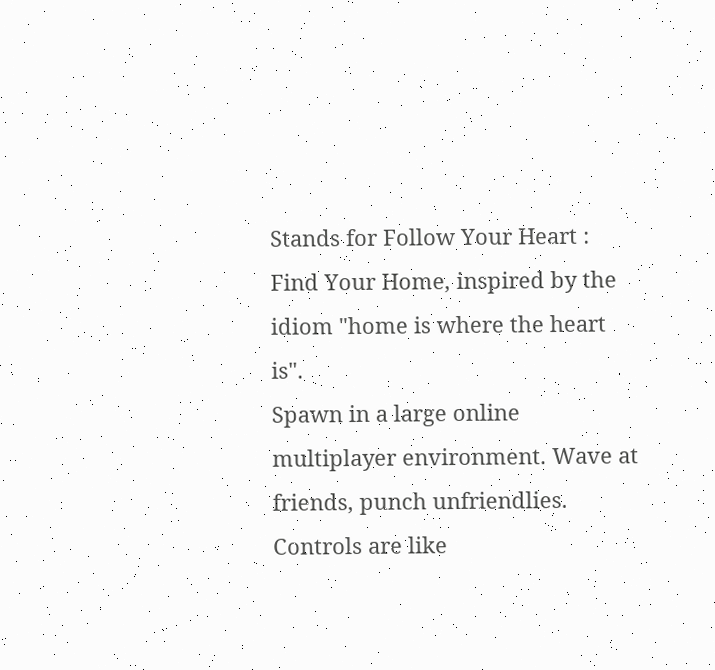Stands for Follow Your Heart : Find Your Home, inspired by the idiom "home is where the heart is".
Spawn in a large online multiplayer environment. Wave at friends, punch unfriendlies. Controls are like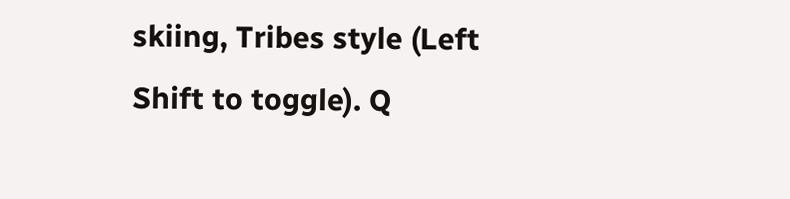skiing, Tribes style (Left Shift to toggle). Q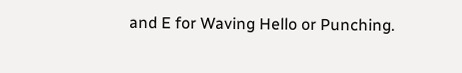and E for Waving Hello or Punching.